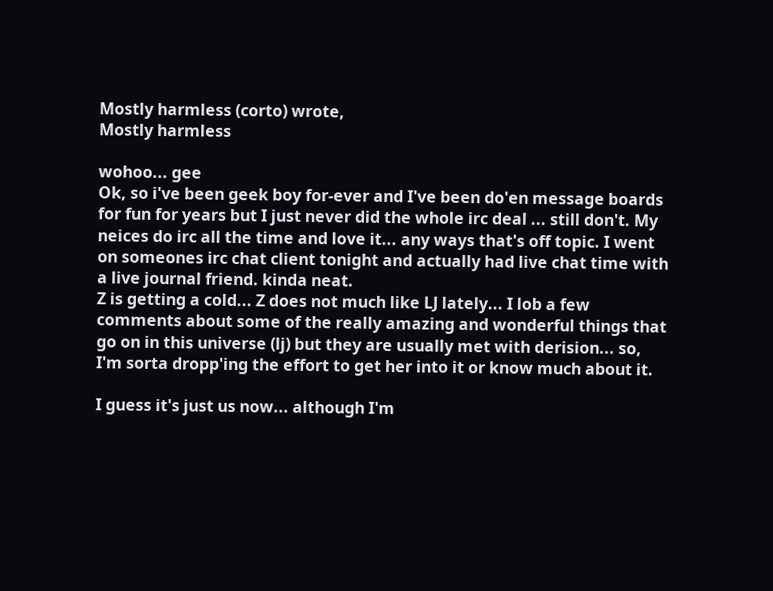Mostly harmless (corto) wrote,
Mostly harmless

wohoo... gee
Ok, so i've been geek boy for-ever and I've been do'en message boards for fun for years but I just never did the whole irc deal ... still don't. My neices do irc all the time and love it... any ways that's off topic. I went on someones irc chat client tonight and actually had live chat time with a live journal friend. kinda neat.
Z is getting a cold... Z does not much like LJ lately... I lob a few comments about some of the really amazing and wonderful things that go on in this universe (lj) but they are usually met with derision... so, I'm sorta dropp'ing the effort to get her into it or know much about it.

I guess it's just us now... although I'm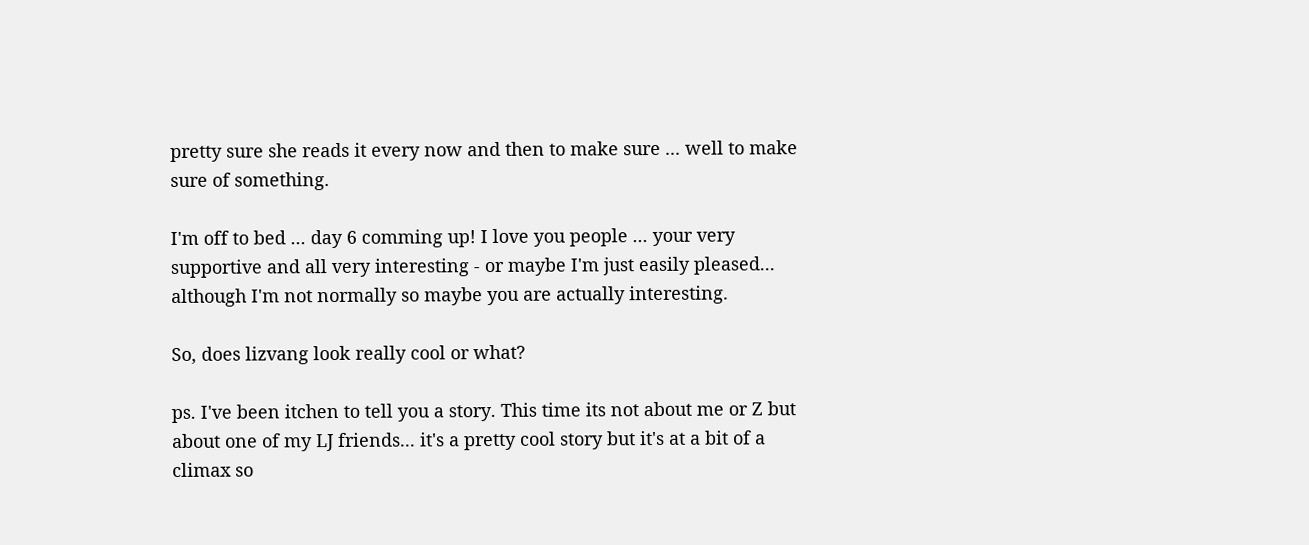pretty sure she reads it every now and then to make sure ... well to make sure of something.

I'm off to bed ... day 6 comming up! I love you people ... your very supportive and all very interesting - or maybe I'm just easily pleased... although I'm not normally so maybe you are actually interesting.

So, does lizvang look really cool or what?

ps. I've been itchen to tell you a story. This time its not about me or Z but about one of my LJ friends... it's a pretty cool story but it's at a bit of a climax so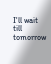I'll wait till tomorrow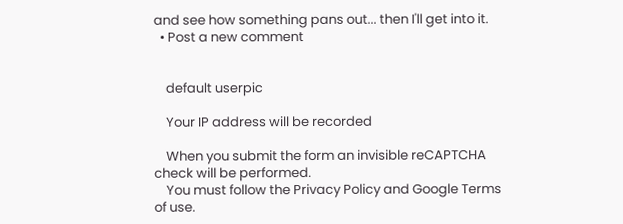and see how something pans out... then I'll get into it.
  • Post a new comment


    default userpic

    Your IP address will be recorded

    When you submit the form an invisible reCAPTCHA check will be performed.
    You must follow the Privacy Policy and Google Terms of use.